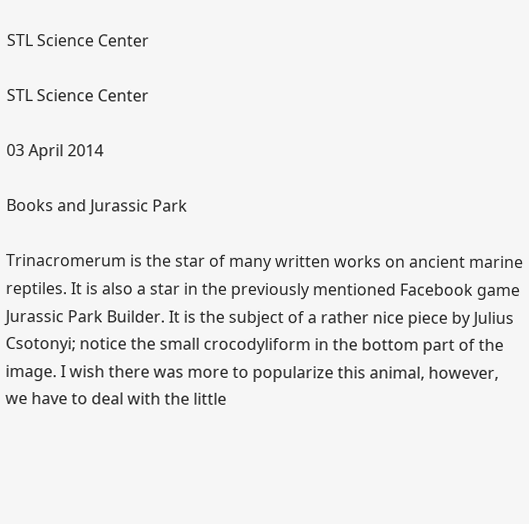STL Science Center

STL Science Center

03 April 2014

Books and Jurassic Park

Trinacromerum is the star of many written works on ancient marine reptiles. It is also a star in the previously mentioned Facebook game Jurassic Park Builder. It is the subject of a rather nice piece by Julius Csotonyi; notice the small crocodyliform in the bottom part of the image. I wish there was more to popularize this animal, however, we have to deal with the little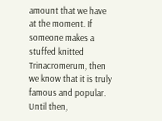amount that we have at the moment. If someone makes a stuffed knitted Trinacromerum, then we know that it is truly famous and popular. Until then,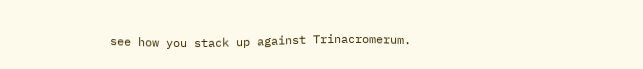see how you stack up against Trinacromerum.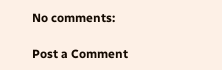No comments:

Post a Comment